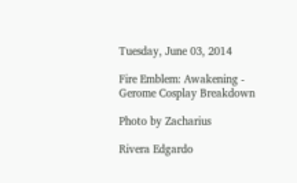Tuesday, June 03, 2014

Fire Emblem: Awakening - Gerome Cosplay Breakdown

Photo by Zacharius

Rivera Edgardo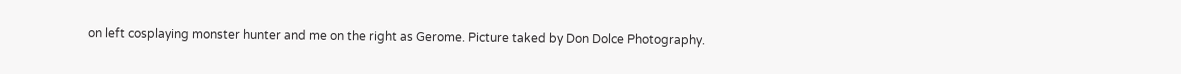on left cosplaying monster hunter and me on the right as Gerome. Picture taked by Don Dolce Photography.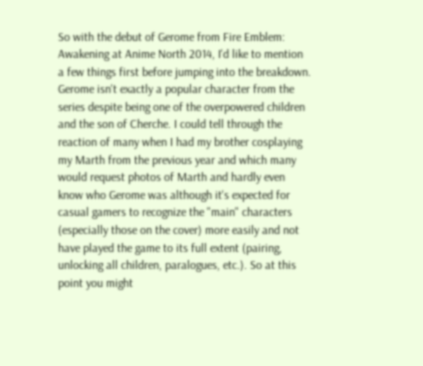So with the debut of Gerome from Fire Emblem: Awakening at Anime North 2014, I'd like to mention a few things first before jumping into the breakdown. Gerome isn't exactly a popular character from the series despite being one of the overpowered children and the son of Cherche. I could tell through the reaction of many when I had my brother cosplaying my Marth from the previous year and which many would request photos of Marth and hardly even know who Gerome was although it's expected for casual gamers to recognize the "main" characters (especially those on the cover) more easily and not have played the game to its full extent (pairing, unlocking all children, paralogues, etc.). So at this point you might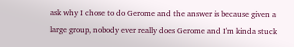ask why I chose to do Gerome and the answer is because given a large group, nobody ever really does Gerome and I'm kinda stuck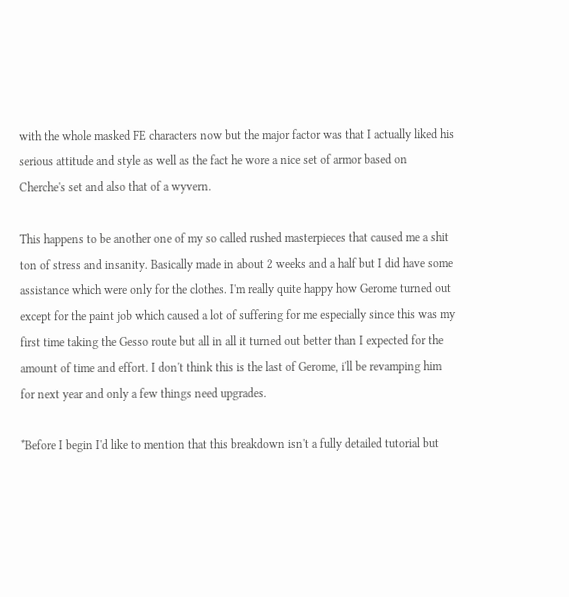with the whole masked FE characters now but the major factor was that I actually liked his serious attitude and style as well as the fact he wore a nice set of armor based on Cherche's set and also that of a wyvern.

This happens to be another one of my so called rushed masterpieces that caused me a shit ton of stress and insanity. Basically made in about 2 weeks and a half but I did have some assistance which were only for the clothes. I'm really quite happy how Gerome turned out except for the paint job which caused a lot of suffering for me especially since this was my first time taking the Gesso route but all in all it turned out better than I expected for the amount of time and effort. I don't think this is the last of Gerome, i'll be revamping him for next year and only a few things need upgrades.

*Before I begin I'd like to mention that this breakdown isn't a fully detailed tutorial but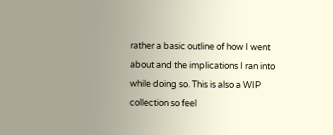rather a basic outline of how I went about and the implications I ran into while doing so. This is also a WIP collection so feel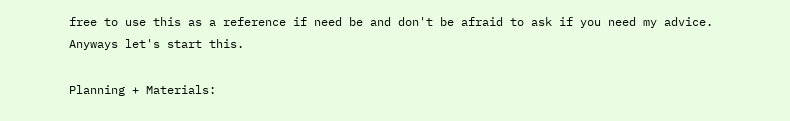free to use this as a reference if need be and don't be afraid to ask if you need my advice. Anyways let's start this.

Planning + Materials: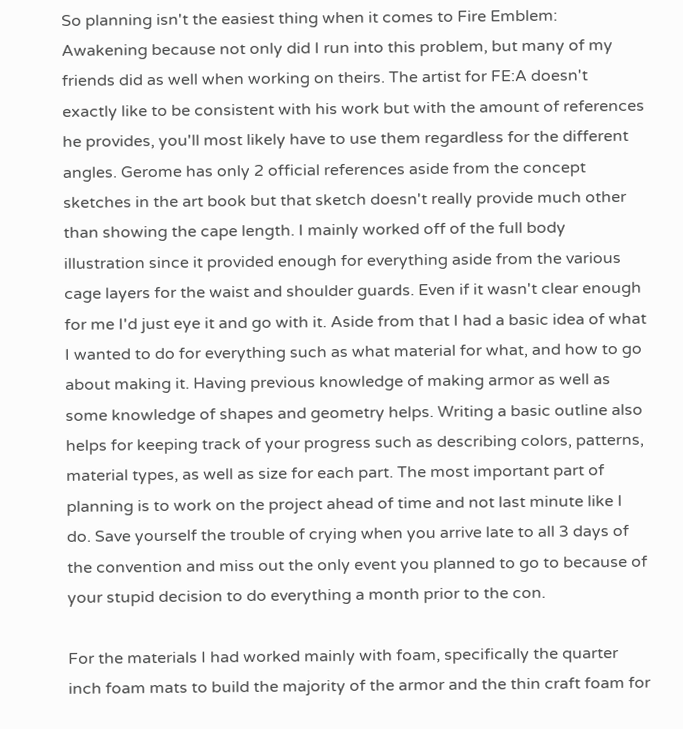So planning isn't the easiest thing when it comes to Fire Emblem: Awakening because not only did I run into this problem, but many of my friends did as well when working on theirs. The artist for FE:A doesn't exactly like to be consistent with his work but with the amount of references he provides, you'll most likely have to use them regardless for the different angles. Gerome has only 2 official references aside from the concept sketches in the art book but that sketch doesn't really provide much other than showing the cape length. I mainly worked off of the full body illustration since it provided enough for everything aside from the various cage layers for the waist and shoulder guards. Even if it wasn't clear enough for me I'd just eye it and go with it. Aside from that I had a basic idea of what I wanted to do for everything such as what material for what, and how to go about making it. Having previous knowledge of making armor as well as some knowledge of shapes and geometry helps. Writing a basic outline also helps for keeping track of your progress such as describing colors, patterns, material types, as well as size for each part. The most important part of planning is to work on the project ahead of time and not last minute like I do. Save yourself the trouble of crying when you arrive late to all 3 days of the convention and miss out the only event you planned to go to because of your stupid decision to do everything a month prior to the con.

For the materials I had worked mainly with foam, specifically the quarter inch foam mats to build the majority of the armor and the thin craft foam for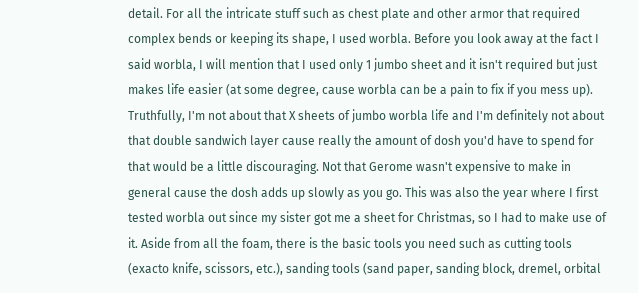detail. For all the intricate stuff such as chest plate and other armor that required complex bends or keeping its shape, I used worbla. Before you look away at the fact I said worbla, I will mention that I used only 1 jumbo sheet and it isn't required but just makes life easier (at some degree, cause worbla can be a pain to fix if you mess up). Truthfully, I'm not about that X sheets of jumbo worbla life and I'm definitely not about that double sandwich layer cause really the amount of dosh you'd have to spend for that would be a little discouraging. Not that Gerome wasn't expensive to make in general cause the dosh adds up slowly as you go. This was also the year where I first tested worbla out since my sister got me a sheet for Christmas, so I had to make use of it. Aside from all the foam, there is the basic tools you need such as cutting tools (exacto knife, scissors, etc.), sanding tools (sand paper, sanding block, dremel, orbital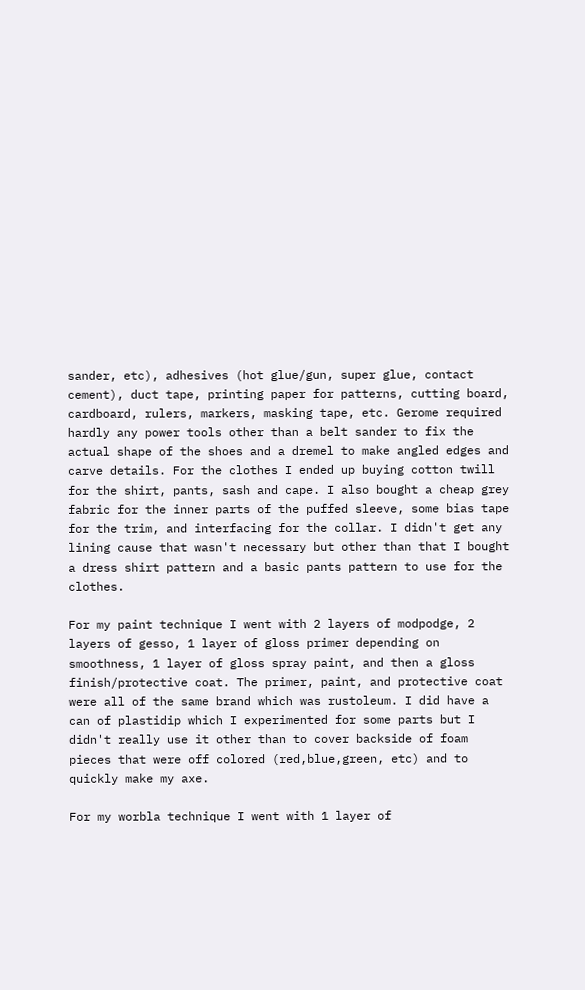sander, etc), adhesives (hot glue/gun, super glue, contact cement), duct tape, printing paper for patterns, cutting board, cardboard, rulers, markers, masking tape, etc. Gerome required hardly any power tools other than a belt sander to fix the actual shape of the shoes and a dremel to make angled edges and carve details. For the clothes I ended up buying cotton twill for the shirt, pants, sash and cape. I also bought a cheap grey fabric for the inner parts of the puffed sleeve, some bias tape for the trim, and interfacing for the collar. I didn't get any lining cause that wasn't necessary but other than that I bought a dress shirt pattern and a basic pants pattern to use for the clothes.

For my paint technique I went with 2 layers of modpodge, 2 layers of gesso, 1 layer of gloss primer depending on smoothness, 1 layer of gloss spray paint, and then a gloss finish/protective coat. The primer, paint, and protective coat were all of the same brand which was rustoleum. I did have a can of plastidip which I experimented for some parts but I didn't really use it other than to cover backside of foam pieces that were off colored (red,blue,green, etc) and to quickly make my axe.

For my worbla technique I went with 1 layer of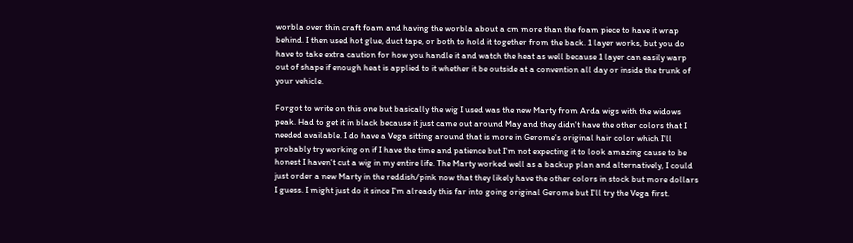worbla over thin craft foam and having the worbla about a cm more than the foam piece to have it wrap behind. I then used hot glue, duct tape, or both to hold it together from the back. 1 layer works, but you do have to take extra caution for how you handle it and watch the heat as well because 1 layer can easily warp out of shape if enough heat is applied to it whether it be outside at a convention all day or inside the trunk of your vehicle.

Forgot to write on this one but basically the wig I used was the new Marty from Arda wigs with the widows peak. Had to get it in black because it just came out around May and they didn't have the other colors that I needed available. I do have a Vega sitting around that is more in Gerome's original hair color which I'll probably try working on if I have the time and patience but I'm not expecting it to look amazing cause to be honest I haven't cut a wig in my entire life. The Marty worked well as a backup plan and alternatively, I could just order a new Marty in the reddish/pink now that they likely have the other colors in stock but more dollars I guess. I might just do it since I'm already this far into going original Gerome but I'll try the Vega first.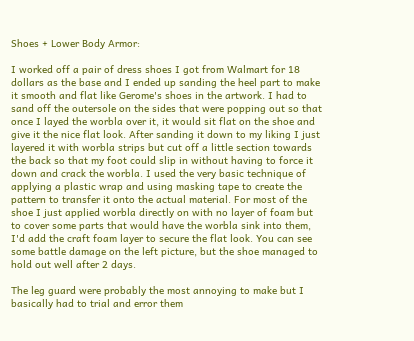Shoes + Lower Body Armor:

I worked off a pair of dress shoes I got from Walmart for 18 dollars as the base and I ended up sanding the heel part to make it smooth and flat like Gerome's shoes in the artwork. I had to sand off the outersole on the sides that were popping out so that once I layed the worbla over it, it would sit flat on the shoe and give it the nice flat look. After sanding it down to my liking I just layered it with worbla strips but cut off a little section towards the back so that my foot could slip in without having to force it down and crack the worbla. I used the very basic technique of applying a plastic wrap and using masking tape to create the pattern to transfer it onto the actual material. For most of the shoe I just applied worbla directly on with no layer of foam but to cover some parts that would have the worbla sink into them, I'd add the craft foam layer to secure the flat look. You can see some battle damage on the left picture, but the shoe managed to hold out well after 2 days.

The leg guard were probably the most annoying to make but I basically had to trial and error them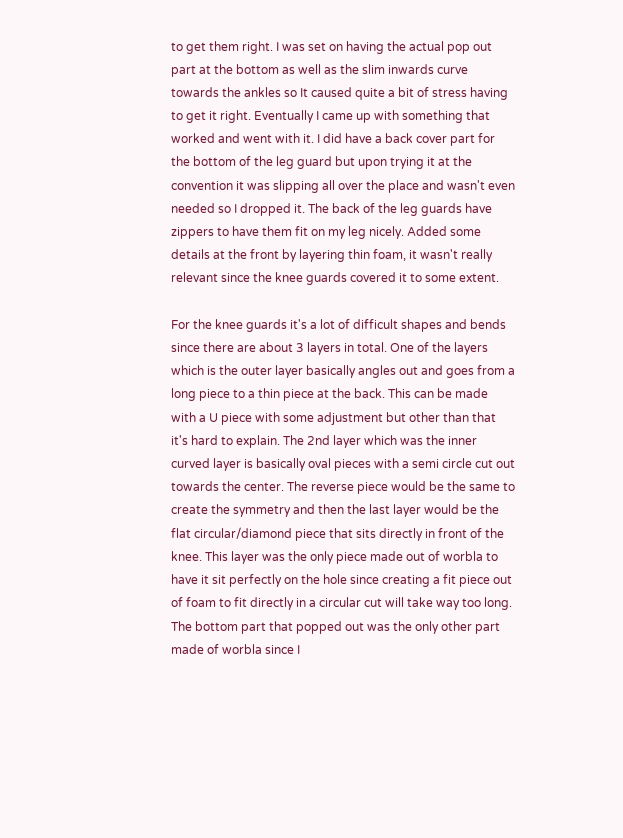to get them right. I was set on having the actual pop out part at the bottom as well as the slim inwards curve towards the ankles so It caused quite a bit of stress having to get it right. Eventually I came up with something that worked and went with it. I did have a back cover part for the bottom of the leg guard but upon trying it at the convention it was slipping all over the place and wasn't even needed so I dropped it. The back of the leg guards have zippers to have them fit on my leg nicely. Added some details at the front by layering thin foam, it wasn't really relevant since the knee guards covered it to some extent.

For the knee guards it's a lot of difficult shapes and bends since there are about 3 layers in total. One of the layers which is the outer layer basically angles out and goes from a long piece to a thin piece at the back. This can be made with a U piece with some adjustment but other than that it's hard to explain. The 2nd layer which was the inner curved layer is basically oval pieces with a semi circle cut out towards the center. The reverse piece would be the same to create the symmetry and then the last layer would be the flat circular/diamond piece that sits directly in front of the knee. This layer was the only piece made out of worbla to have it sit perfectly on the hole since creating a fit piece out of foam to fit directly in a circular cut will take way too long. The bottom part that popped out was the only other part made of worbla since I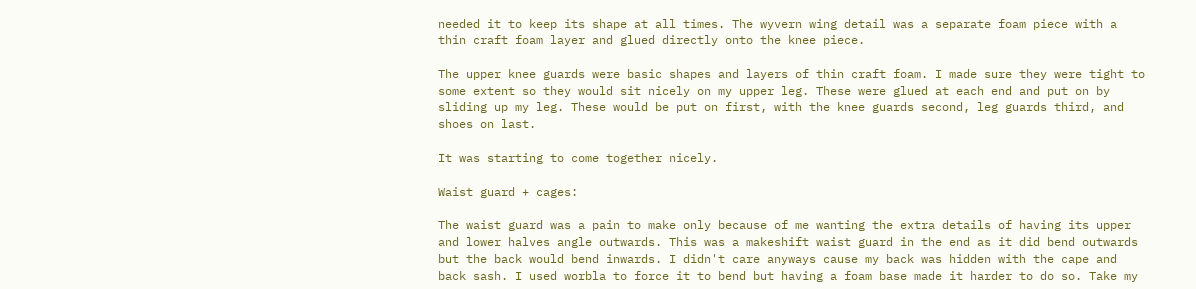needed it to keep its shape at all times. The wyvern wing detail was a separate foam piece with a thin craft foam layer and glued directly onto the knee piece.

The upper knee guards were basic shapes and layers of thin craft foam. I made sure they were tight to some extent so they would sit nicely on my upper leg. These were glued at each end and put on by sliding up my leg. These would be put on first, with the knee guards second, leg guards third, and shoes on last.

It was starting to come together nicely.

Waist guard + cages:

The waist guard was a pain to make only because of me wanting the extra details of having its upper and lower halves angle outwards. This was a makeshift waist guard in the end as it did bend outwards but the back would bend inwards. I didn't care anyways cause my back was hidden with the cape and back sash. I used worbla to force it to bend but having a foam base made it harder to do so. Take my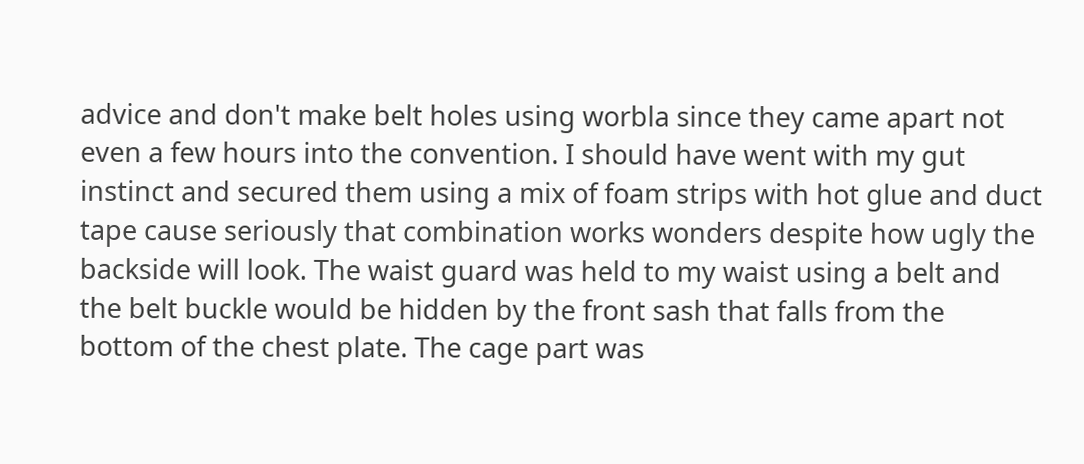advice and don't make belt holes using worbla since they came apart not even a few hours into the convention. I should have went with my gut instinct and secured them using a mix of foam strips with hot glue and duct tape cause seriously that combination works wonders despite how ugly the backside will look. The waist guard was held to my waist using a belt and the belt buckle would be hidden by the front sash that falls from the bottom of the chest plate. The cage part was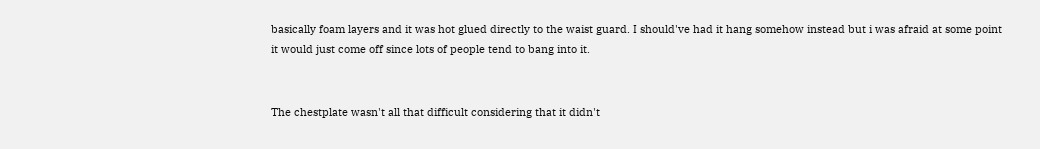basically foam layers and it was hot glued directly to the waist guard. I should've had it hang somehow instead but i was afraid at some point it would just come off since lots of people tend to bang into it.


The chestplate wasn't all that difficult considering that it didn't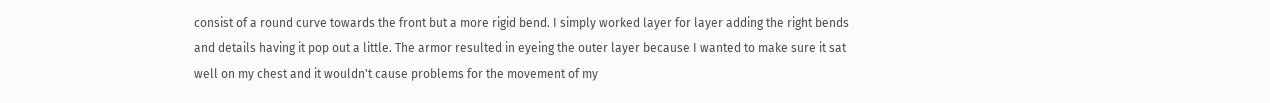consist of a round curve towards the front but a more rigid bend. I simply worked layer for layer adding the right bends and details having it pop out a little. The armor resulted in eyeing the outer layer because I wanted to make sure it sat well on my chest and it wouldn't cause problems for the movement of my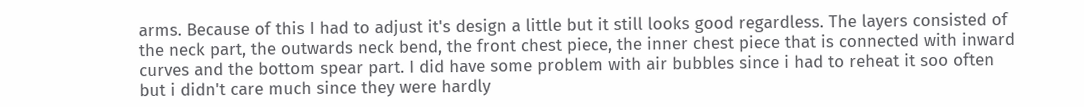arms. Because of this I had to adjust it's design a little but it still looks good regardless. The layers consisted of the neck part, the outwards neck bend, the front chest piece, the inner chest piece that is connected with inward curves and the bottom spear part. I did have some problem with air bubbles since i had to reheat it soo often but i didn't care much since they were hardly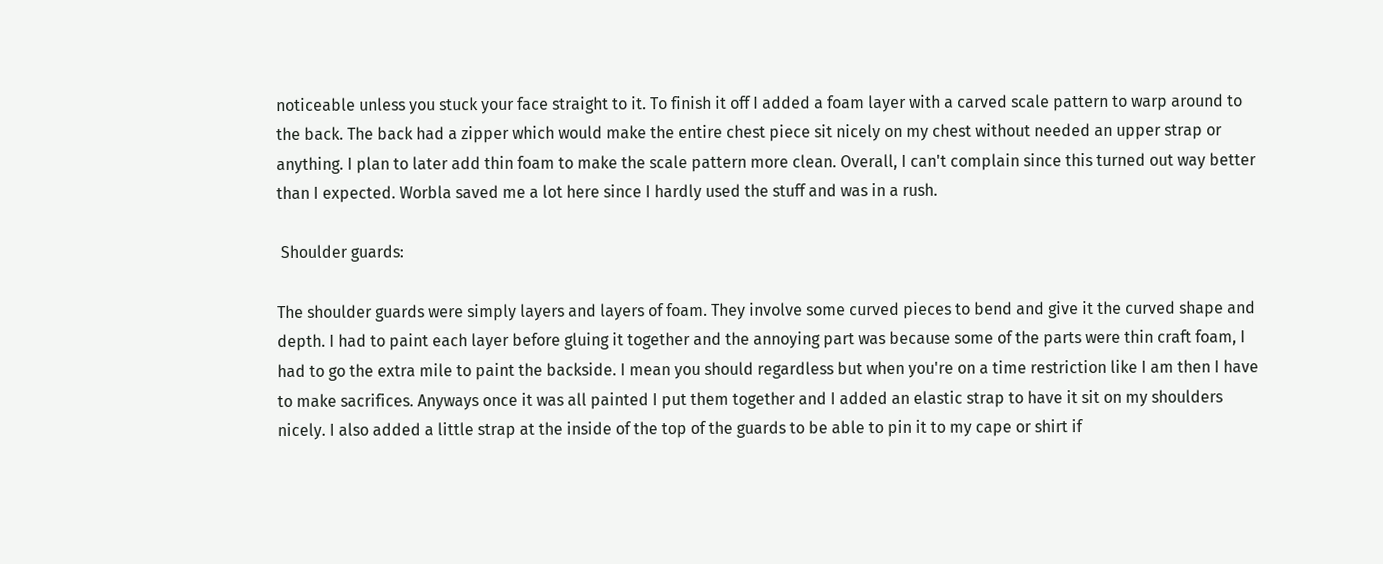noticeable unless you stuck your face straight to it. To finish it off I added a foam layer with a carved scale pattern to warp around to the back. The back had a zipper which would make the entire chest piece sit nicely on my chest without needed an upper strap or anything. I plan to later add thin foam to make the scale pattern more clean. Overall, I can't complain since this turned out way better than I expected. Worbla saved me a lot here since I hardly used the stuff and was in a rush.

 Shoulder guards:

The shoulder guards were simply layers and layers of foam. They involve some curved pieces to bend and give it the curved shape and depth. I had to paint each layer before gluing it together and the annoying part was because some of the parts were thin craft foam, I had to go the extra mile to paint the backside. I mean you should regardless but when you're on a time restriction like I am then I have to make sacrifices. Anyways once it was all painted I put them together and I added an elastic strap to have it sit on my shoulders nicely. I also added a little strap at the inside of the top of the guards to be able to pin it to my cape or shirt if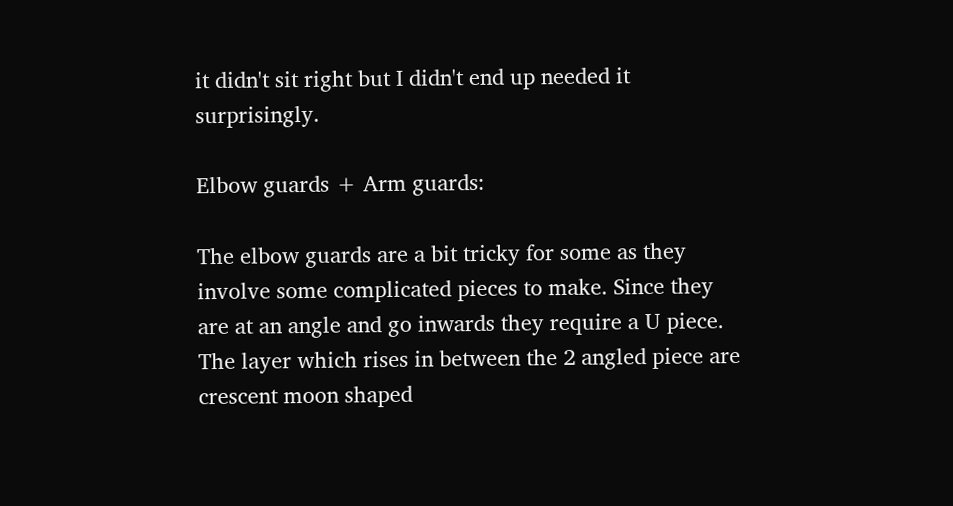it didn't sit right but I didn't end up needed it surprisingly.

Elbow guards + Arm guards:

The elbow guards are a bit tricky for some as they involve some complicated pieces to make. Since they are at an angle and go inwards they require a U piece. The layer which rises in between the 2 angled piece are crescent moon shaped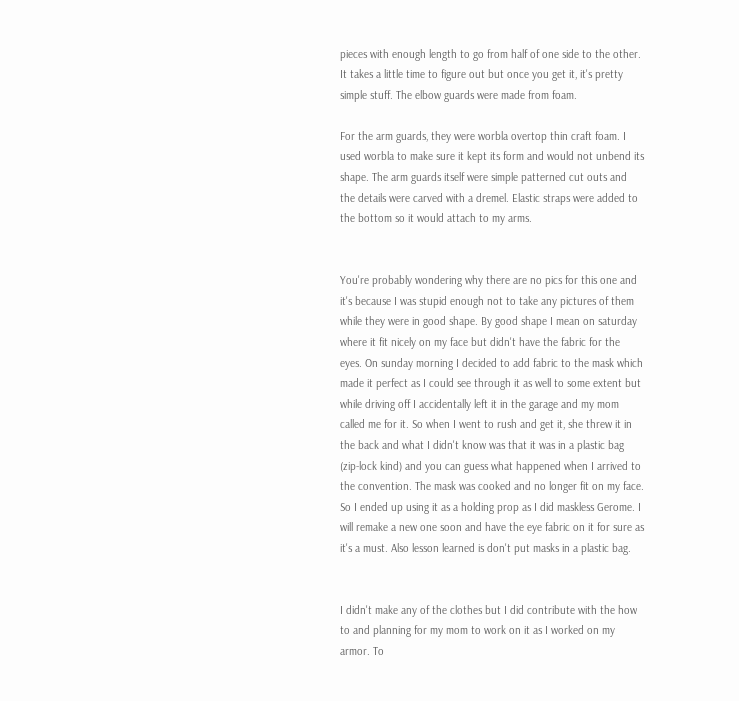pieces with enough length to go from half of one side to the other. It takes a little time to figure out but once you get it, it's pretty simple stuff. The elbow guards were made from foam.

For the arm guards, they were worbla overtop thin craft foam. I used worbla to make sure it kept its form and would not unbend its shape. The arm guards itself were simple patterned cut outs and the details were carved with a dremel. Elastic straps were added to the bottom so it would attach to my arms.


You're probably wondering why there are no pics for this one and it's because I was stupid enough not to take any pictures of them while they were in good shape. By good shape I mean on saturday where it fit nicely on my face but didn't have the fabric for the eyes. On sunday morning I decided to add fabric to the mask which made it perfect as I could see through it as well to some extent but while driving off I accidentally left it in the garage and my mom called me for it. So when I went to rush and get it, she threw it in the back and what I didn't know was that it was in a plastic bag (zip-lock kind) and you can guess what happened when I arrived to the convention. The mask was cooked and no longer fit on my face. So I ended up using it as a holding prop as I did maskless Gerome. I will remake a new one soon and have the eye fabric on it for sure as it's a must. Also lesson learned is don't put masks in a plastic bag.


I didn't make any of the clothes but I did contribute with the how to and planning for my mom to work on it as I worked on my armor. To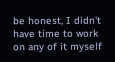be honest, I didn't have time to work on any of it myself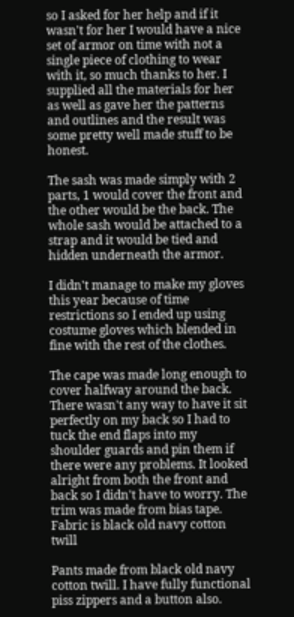so I asked for her help and if it wasn't for her I would have a nice set of armor on time with not a single piece of clothing to wear with it, so much thanks to her. I supplied all the materials for her as well as gave her the patterns and outlines and the result was some pretty well made stuff to be honest.

The sash was made simply with 2 parts, 1 would cover the front and the other would be the back. The whole sash would be attached to a strap and it would be tied and hidden underneath the armor.

I didn't manage to make my gloves this year because of time restrictions so I ended up using costume gloves which blended in fine with the rest of the clothes.

The cape was made long enough to cover halfway around the back. There wasn't any way to have it sit perfectly on my back so I had to tuck the end flaps into my shoulder guards and pin them if there were any problems. It looked alright from both the front and back so I didn't have to worry. The trim was made from bias tape. Fabric is black old navy cotton twill

Pants made from black old navy cotton twill. I have fully functional piss zippers and a button also.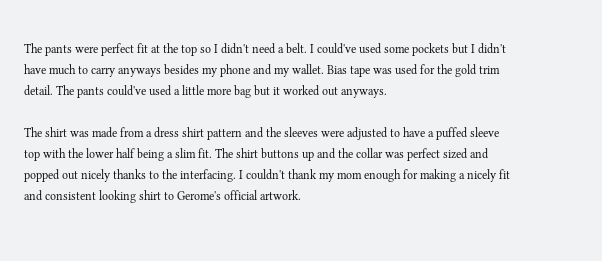The pants were perfect fit at the top so I didn't need a belt. I could've used some pockets but I didn't have much to carry anyways besides my phone and my wallet. Bias tape was used for the gold trim detail. The pants could've used a little more bag but it worked out anyways.

The shirt was made from a dress shirt pattern and the sleeves were adjusted to have a puffed sleeve top with the lower half being a slim fit. The shirt buttons up and the collar was perfect sized and popped out nicely thanks to the interfacing. I couldn't thank my mom enough for making a nicely fit and consistent looking shirt to Gerome's official artwork.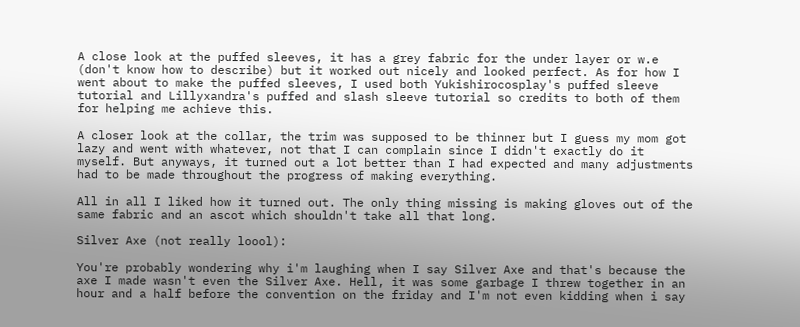A close look at the puffed sleeves, it has a grey fabric for the under layer or w.e (don't know how to describe) but it worked out nicely and looked perfect. As for how I went about to make the puffed sleeves, I used both Yukishirocosplay's puffed sleeve tutorial and Lillyxandra's puffed and slash sleeve tutorial so credits to both of them for helping me achieve this.

A closer look at the collar, the trim was supposed to be thinner but I guess my mom got lazy and went with whatever, not that I can complain since I didn't exactly do it myself. But anyways, it turned out a lot better than I had expected and many adjustments had to be made throughout the progress of making everything.

All in all I liked how it turned out. The only thing missing is making gloves out of the same fabric and an ascot which shouldn't take all that long.

Silver Axe (not really loool):

You're probably wondering why i'm laughing when I say Silver Axe and that's because the axe I made wasn't even the Silver Axe. Hell, it was some garbage I threw together in an hour and a half before the convention on the friday and I'm not even kidding when i say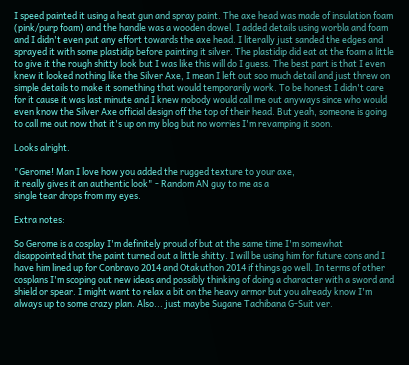I speed painted it using a heat gun and spray paint. The axe head was made of insulation foam (pink/purp foam) and the handle was a wooden dowel. I added details using worbla and foam and I didn't even put any effort towards the axe head. I literally just sanded the edges and sprayed it with some plastidip before painting it silver. The plastidip did eat at the foam a little to give it the rough shitty look but I was like this will do I guess. The best part is that I even knew it looked nothing like the Silver Axe, I mean I left out soo much detail and just threw on simple details to make it something that would temporarily work. To be honest I didn't care for it cause it was last minute and I knew nobody would call me out anyways since who would even know the Silver Axe official design off the top of their head. But yeah, someone is going to call me out now that it's up on my blog but no worries I'm revamping it soon.

Looks alright.

"Gerome! Man I love how you added the rugged texture to your axe,
it really gives it an authentic look" - Random AN guy to me as a
single tear drops from my eyes.

Extra notes:

So Gerome is a cosplay I'm definitely proud of but at the same time I'm somewhat disappointed that the paint turned out a little shitty. I will be using him for future cons and I have him lined up for Conbravo 2014 and Otakuthon 2014 if things go well. In terms of other cosplans I'm scoping out new ideas and possibly thinking of doing a character with a sword and shield or spear. I might want to relax a bit on the heavy armor but you already know I'm always up to some crazy plan. Also... just maybe Sugane Tachibana G-Suit ver.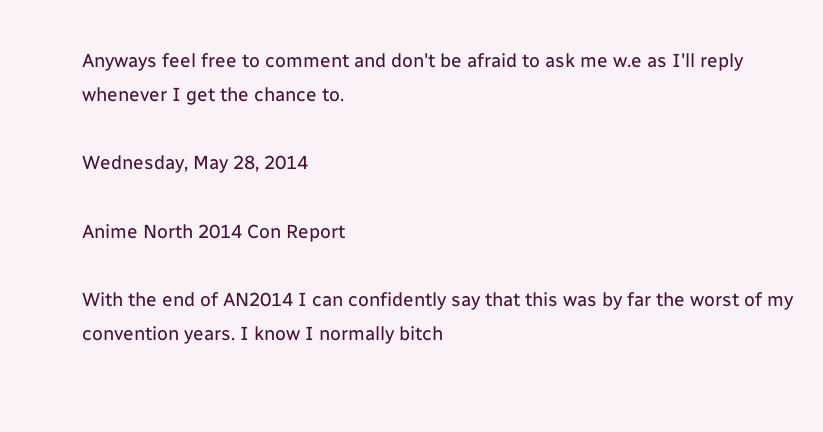Anyways feel free to comment and don't be afraid to ask me w.e as I'll reply whenever I get the chance to.

Wednesday, May 28, 2014

Anime North 2014 Con Report

With the end of AN2014 I can confidently say that this was by far the worst of my convention years. I know I normally bitch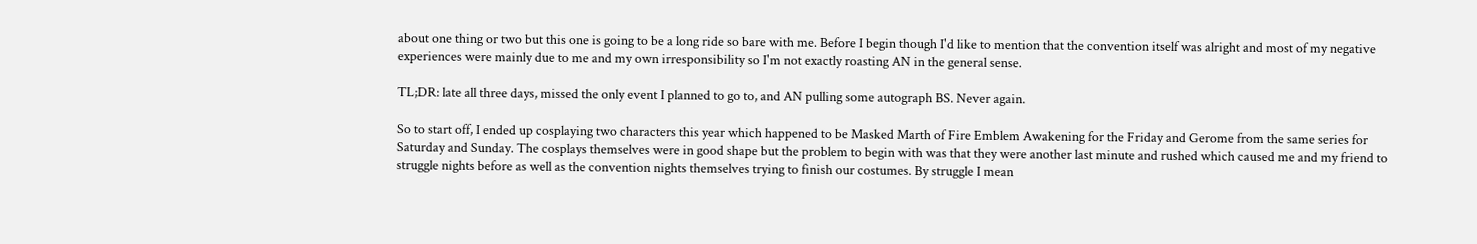about one thing or two but this one is going to be a long ride so bare with me. Before I begin though I'd like to mention that the convention itself was alright and most of my negative experiences were mainly due to me and my own irresponsibility so I'm not exactly roasting AN in the general sense.

TL;DR: late all three days, missed the only event I planned to go to, and AN pulling some autograph BS. Never again.

So to start off, I ended up cosplaying two characters this year which happened to be Masked Marth of Fire Emblem Awakening for the Friday and Gerome from the same series for Saturday and Sunday. The cosplays themselves were in good shape but the problem to begin with was that they were another last minute and rushed which caused me and my friend to struggle nights before as well as the convention nights themselves trying to finish our costumes. By struggle I mean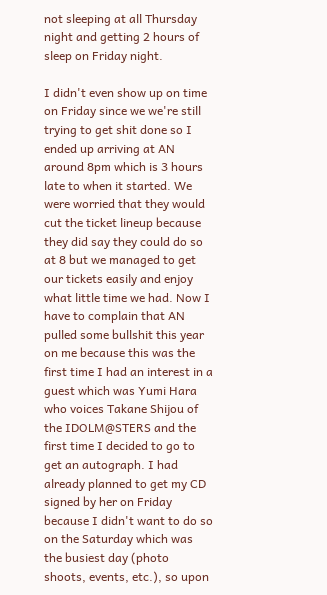not sleeping at all Thursday night and getting 2 hours of sleep on Friday night.

I didn't even show up on time on Friday since we we're still trying to get shit done so I ended up arriving at AN around 8pm which is 3 hours late to when it started. We were worried that they would cut the ticket lineup because they did say they could do so at 8 but we managed to get our tickets easily and enjoy what little time we had. Now I have to complain that AN pulled some bullshit this year on me because this was the first time I had an interest in a guest which was Yumi Hara who voices Takane Shijou of the IDOLM@STERS and the first time I decided to go to get an autograph. I had already planned to get my CD signed by her on Friday because I didn't want to do so on the Saturday which was the busiest day (photo shoots, events, etc.), so upon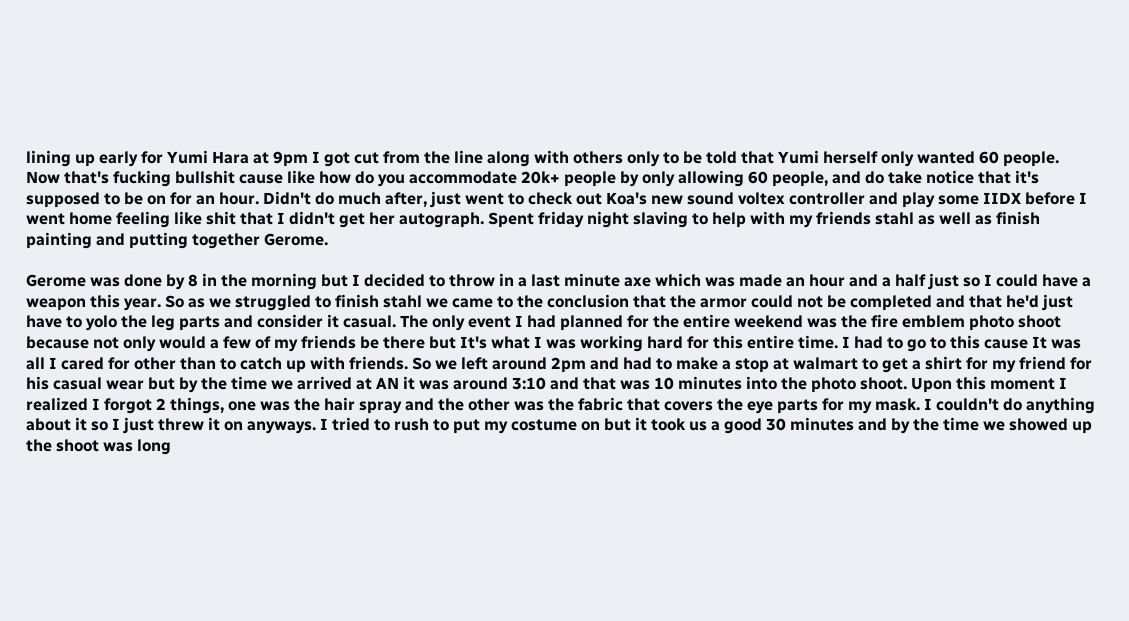lining up early for Yumi Hara at 9pm I got cut from the line along with others only to be told that Yumi herself only wanted 60 people. Now that's fucking bullshit cause like how do you accommodate 20k+ people by only allowing 60 people, and do take notice that it's supposed to be on for an hour. Didn't do much after, just went to check out Koa's new sound voltex controller and play some IIDX before I went home feeling like shit that I didn't get her autograph. Spent friday night slaving to help with my friends stahl as well as finish painting and putting together Gerome.

Gerome was done by 8 in the morning but I decided to throw in a last minute axe which was made an hour and a half just so I could have a weapon this year. So as we struggled to finish stahl we came to the conclusion that the armor could not be completed and that he'd just have to yolo the leg parts and consider it casual. The only event I had planned for the entire weekend was the fire emblem photo shoot because not only would a few of my friends be there but It's what I was working hard for this entire time. I had to go to this cause It was all I cared for other than to catch up with friends. So we left around 2pm and had to make a stop at walmart to get a shirt for my friend for his casual wear but by the time we arrived at AN it was around 3:10 and that was 10 minutes into the photo shoot. Upon this moment I realized I forgot 2 things, one was the hair spray and the other was the fabric that covers the eye parts for my mask. I couldn't do anything about it so I just threw it on anyways. I tried to rush to put my costume on but it took us a good 30 minutes and by the time we showed up the shoot was long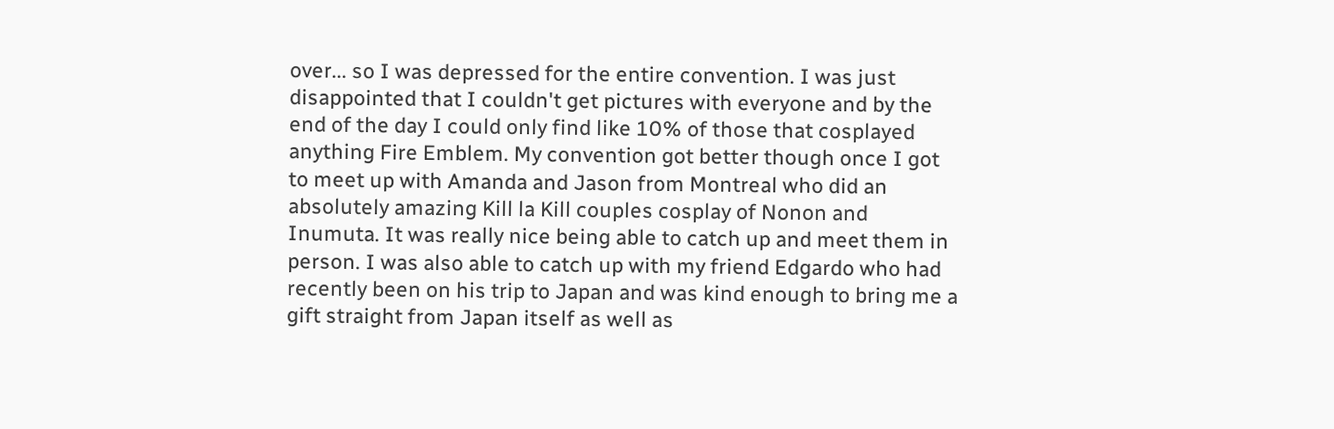over... so I was depressed for the entire convention. I was just disappointed that I couldn't get pictures with everyone and by the end of the day I could only find like 10% of those that cosplayed anything Fire Emblem. My convention got better though once I got to meet up with Amanda and Jason from Montreal who did an absolutely amazing Kill la Kill couples cosplay of Nonon and Inumuta. It was really nice being able to catch up and meet them in person. I was also able to catch up with my friend Edgardo who had recently been on his trip to Japan and was kind enough to bring me a gift straight from Japan itself as well as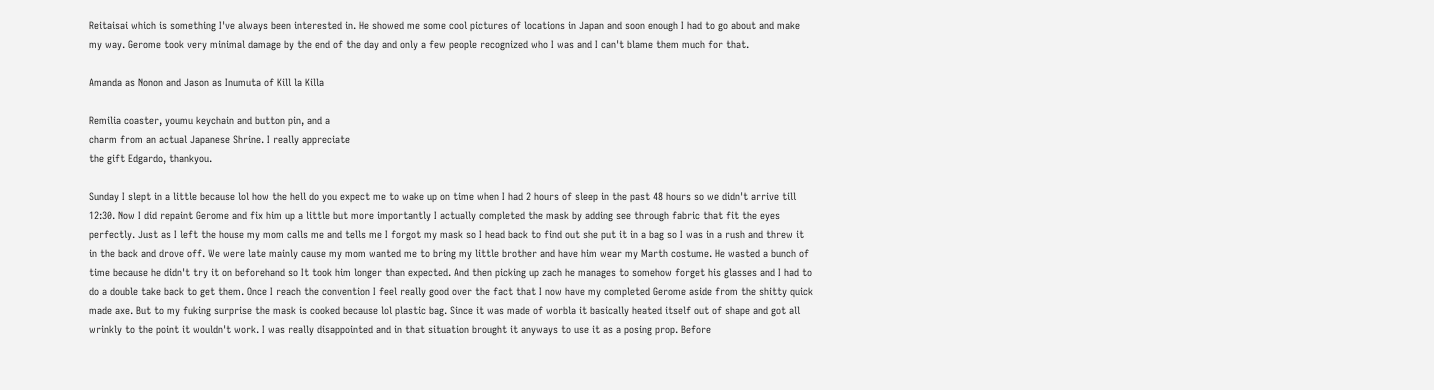Reitaisai which is something I've always been interested in. He showed me some cool pictures of locations in Japan and soon enough I had to go about and make my way. Gerome took very minimal damage by the end of the day and only a few people recognized who I was and I can't blame them much for that.

Amanda as Nonon and Jason as Inumuta of Kill la Killa

Remilia coaster, youmu keychain and button pin, and a
charm from an actual Japanese Shrine. I really appreciate
the gift Edgardo, thankyou.

Sunday I slept in a little because lol how the hell do you expect me to wake up on time when I had 2 hours of sleep in the past 48 hours so we didn't arrive till 12:30. Now I did repaint Gerome and fix him up a little but more importantly I actually completed the mask by adding see through fabric that fit the eyes perfectly. Just as I left the house my mom calls me and tells me I forgot my mask so I head back to find out she put it in a bag so I was in a rush and threw it in the back and drove off. We were late mainly cause my mom wanted me to bring my little brother and have him wear my Marth costume. He wasted a bunch of time because he didn't try it on beforehand so It took him longer than expected. And then picking up zach he manages to somehow forget his glasses and I had to do a double take back to get them. Once I reach the convention I feel really good over the fact that I now have my completed Gerome aside from the shitty quick made axe. But to my fuking surprise the mask is cooked because lol plastic bag. Since it was made of worbla it basically heated itself out of shape and got all wrinkly to the point it wouldn't work. I was really disappointed and in that situation brought it anyways to use it as a posing prop. Before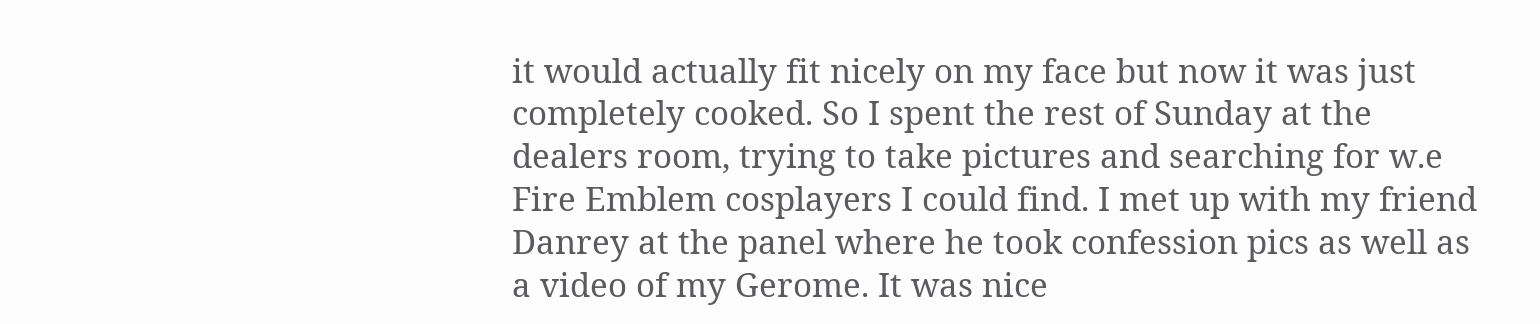it would actually fit nicely on my face but now it was just completely cooked. So I spent the rest of Sunday at the dealers room, trying to take pictures and searching for w.e Fire Emblem cosplayers I could find. I met up with my friend Danrey at the panel where he took confession pics as well as a video of my Gerome. It was nice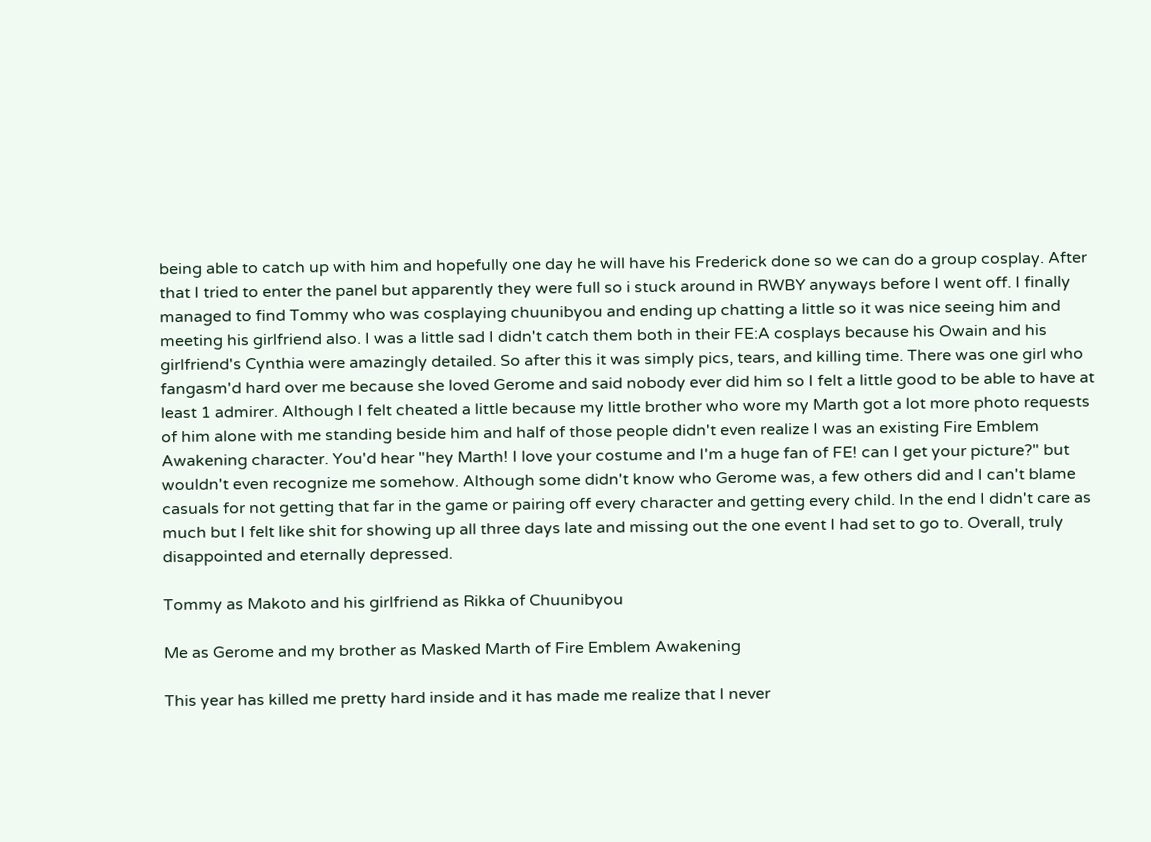being able to catch up with him and hopefully one day he will have his Frederick done so we can do a group cosplay. After that I tried to enter the panel but apparently they were full so i stuck around in RWBY anyways before I went off. I finally managed to find Tommy who was cosplaying chuunibyou and ending up chatting a little so it was nice seeing him and meeting his girlfriend also. I was a little sad I didn't catch them both in their FE:A cosplays because his Owain and his girlfriend's Cynthia were amazingly detailed. So after this it was simply pics, tears, and killing time. There was one girl who fangasm'd hard over me because she loved Gerome and said nobody ever did him so I felt a little good to be able to have at least 1 admirer. Although I felt cheated a little because my little brother who wore my Marth got a lot more photo requests of him alone with me standing beside him and half of those people didn't even realize I was an existing Fire Emblem Awakening character. You'd hear "hey Marth! I love your costume and I'm a huge fan of FE! can I get your picture?" but wouldn't even recognize me somehow. Although some didn't know who Gerome was, a few others did and I can't blame casuals for not getting that far in the game or pairing off every character and getting every child. In the end I didn't care as much but I felt like shit for showing up all three days late and missing out the one event I had set to go to. Overall, truly disappointed and eternally depressed.

Tommy as Makoto and his girlfriend as Rikka of Chuunibyou

Me as Gerome and my brother as Masked Marth of Fire Emblem Awakening

This year has killed me pretty hard inside and it has made me realize that I never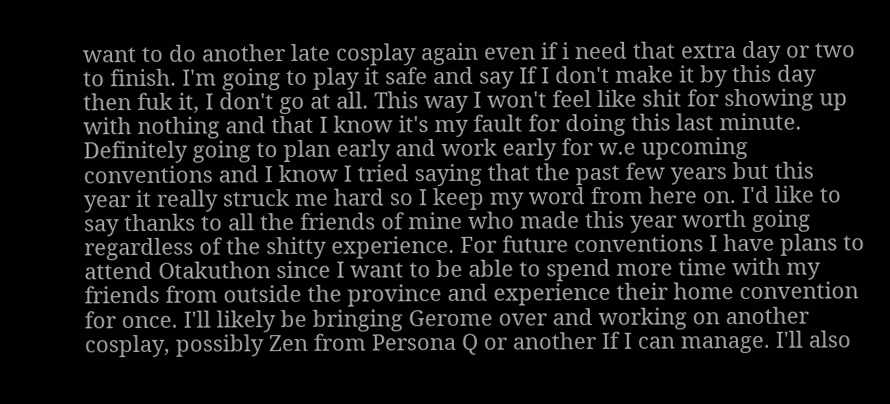want to do another late cosplay again even if i need that extra day or two to finish. I'm going to play it safe and say If I don't make it by this day then fuk it, I don't go at all. This way I won't feel like shit for showing up with nothing and that I know it's my fault for doing this last minute. Definitely going to plan early and work early for w.e upcoming conventions and I know I tried saying that the past few years but this year it really struck me hard so I keep my word from here on. I'd like to say thanks to all the friends of mine who made this year worth going regardless of the shitty experience. For future conventions I have plans to attend Otakuthon since I want to be able to spend more time with my friends from outside the province and experience their home convention for once. I'll likely be bringing Gerome over and working on another cosplay, possibly Zen from Persona Q or another If I can manage. I'll also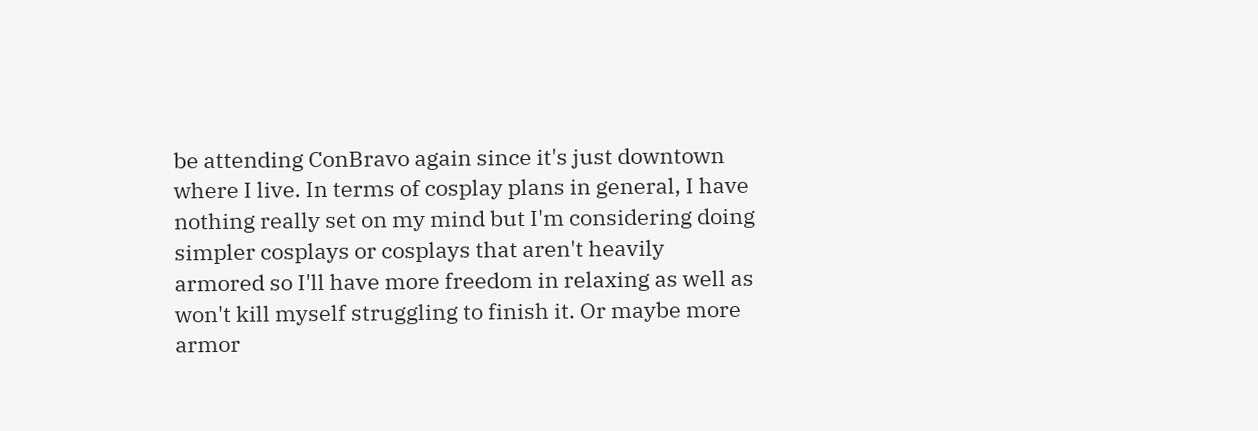be attending ConBravo again since it's just downtown where I live. In terms of cosplay plans in general, I have nothing really set on my mind but I'm considering doing simpler cosplays or cosplays that aren't heavily armored so I'll have more freedom in relaxing as well as won't kill myself struggling to finish it. Or maybe more armor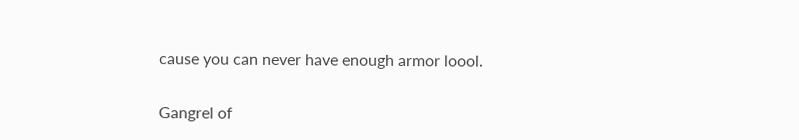cause you can never have enough armor loool.

Gangrel of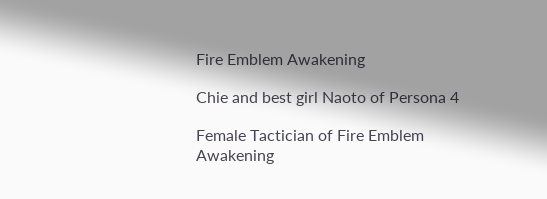Fire Emblem Awakening

Chie and best girl Naoto of Persona 4

Female Tactician of Fire Emblem Awakening